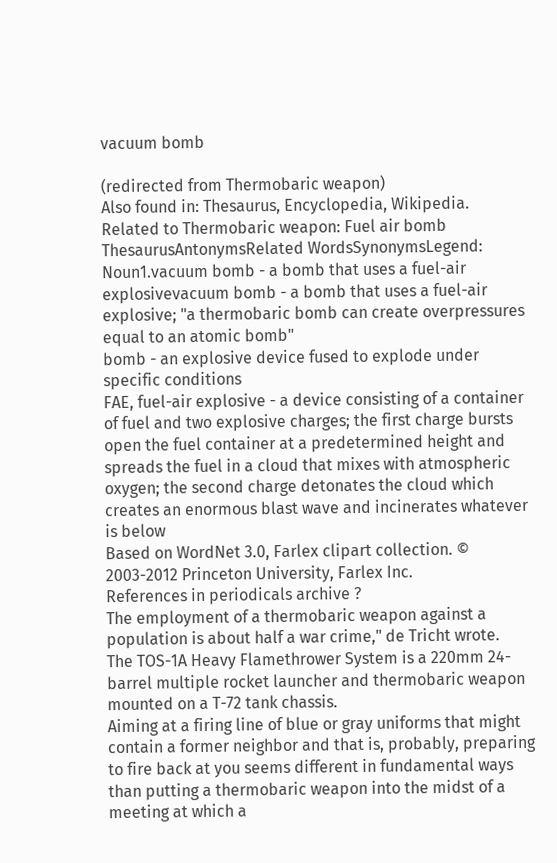vacuum bomb

(redirected from Thermobaric weapon)
Also found in: Thesaurus, Encyclopedia, Wikipedia.
Related to Thermobaric weapon: Fuel air bomb
ThesaurusAntonymsRelated WordsSynonymsLegend:
Noun1.vacuum bomb - a bomb that uses a fuel-air explosivevacuum bomb - a bomb that uses a fuel-air explosive; "a thermobaric bomb can create overpressures equal to an atomic bomb"
bomb - an explosive device fused to explode under specific conditions
FAE, fuel-air explosive - a device consisting of a container of fuel and two explosive charges; the first charge bursts open the fuel container at a predetermined height and spreads the fuel in a cloud that mixes with atmospheric oxygen; the second charge detonates the cloud which creates an enormous blast wave and incinerates whatever is below
Based on WordNet 3.0, Farlex clipart collection. © 2003-2012 Princeton University, Farlex Inc.
References in periodicals archive ?
The employment of a thermobaric weapon against a population is about half a war crime," de Tricht wrote.
The TOS-1A Heavy Flamethrower System is a 220mm 24-barrel multiple rocket launcher and thermobaric weapon mounted on a T-72 tank chassis.
Aiming at a firing line of blue or gray uniforms that might contain a former neighbor and that is, probably, preparing to fire back at you seems different in fundamental ways than putting a thermobaric weapon into the midst of a meeting at which a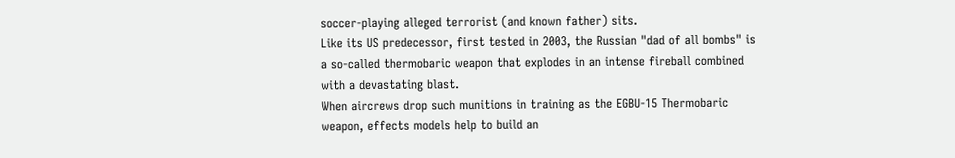soccer-playing alleged terrorist (and known father) sits.
Like its US predecessor, first tested in 2003, the Russian "dad of all bombs" is a so-called thermobaric weapon that explodes in an intense fireball combined with a devastating blast.
When aircrews drop such munitions in training as the EGBU-15 Thermobaric weapon, effects models help to build an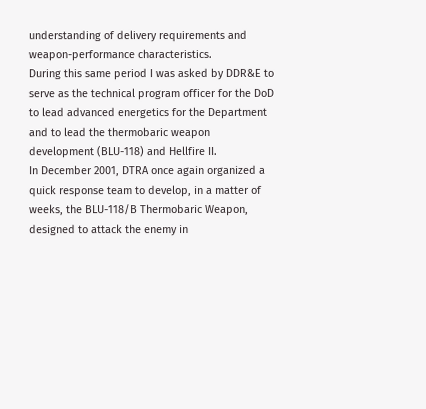understanding of delivery requirements and weapon-performance characteristics.
During this same period I was asked by DDR&E to serve as the technical program officer for the DoD to lead advanced energetics for the Department and to lead the thermobaric weapon development (BLU-118) and Hellfire II.
In December 2001, DTRA once again organized a quick response team to develop, in a matter of weeks, the BLU-118/B Thermobaric Weapon, designed to attack the enemy in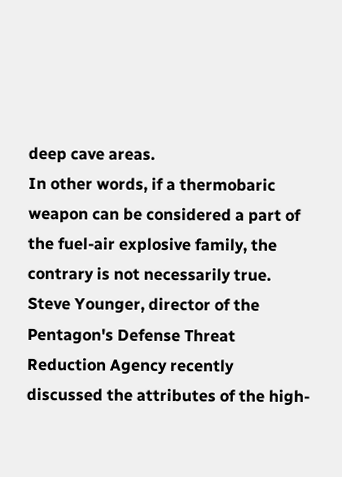deep cave areas.
In other words, if a thermobaric weapon can be considered a part of the fuel-air explosive family, the contrary is not necessarily true.
Steve Younger, director of the Pentagon's Defense Threat Reduction Agency recently discussed the attributes of the high-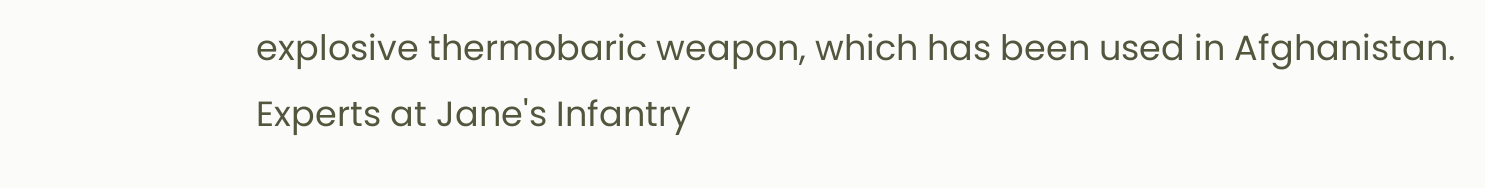explosive thermobaric weapon, which has been used in Afghanistan.
Experts at Jane's Infantry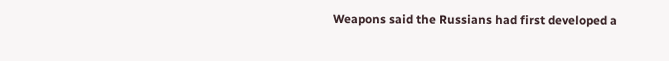Weapons said the Russians had first developed a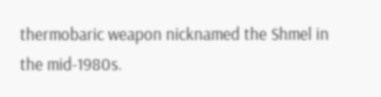thermobaric weapon nicknamed the Shmel in the mid-1980s.